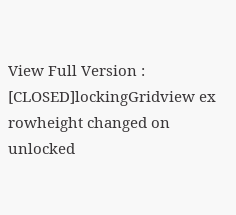View Full Version : [CLOSED]lockingGridview ex rowheight changed on unlocked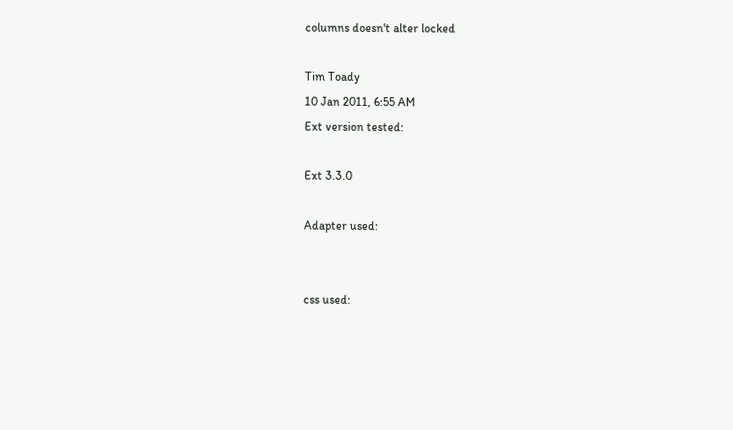columns doesn't alter locked

Tim Toady
10 Jan 2011, 6:55 AM
Ext version tested:

Ext 3.3.0

Adapter used:


css used: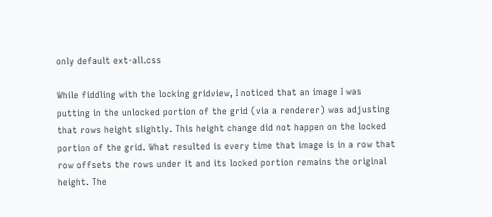only default ext-all.css

While fiddling with the locking gridview, I noticed that an image I was putting in the unlocked portion of the grid (via a renderer) was adjusting that rows height slightly. This height change did not happen on the locked portion of the grid. What resulted is every time that image is in a row that row offsets the rows under it and its locked portion remains the original height. The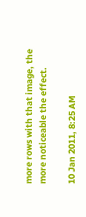more rows with that image, the more noticeable the effect.

10 Jan 2011, 8:25 AM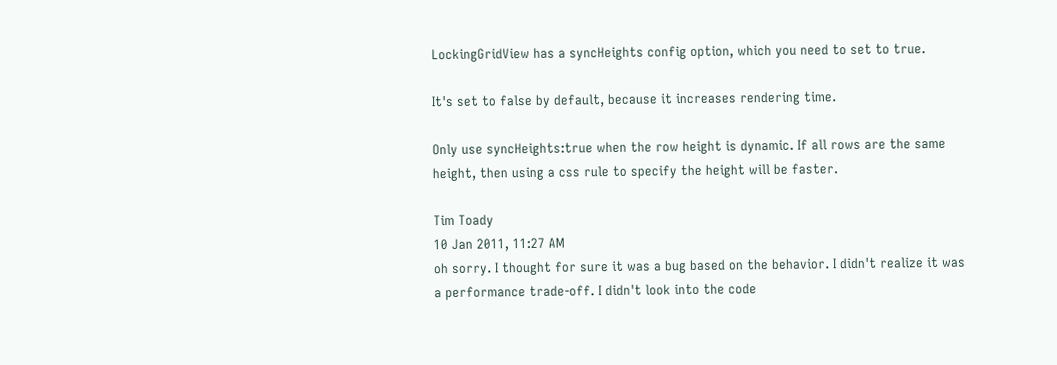LockingGridView has a syncHeights config option, which you need to set to true.

It's set to false by default, because it increases rendering time.

Only use syncHeights:true when the row height is dynamic. If all rows are the same height, then using a css rule to specify the height will be faster.

Tim Toady
10 Jan 2011, 11:27 AM
oh sorry. I thought for sure it was a bug based on the behavior. I didn't realize it was a performance trade-off. I didn't look into the code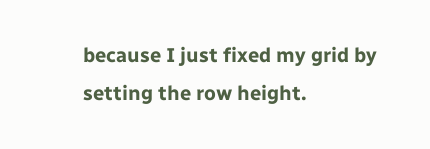because I just fixed my grid by setting the row height.